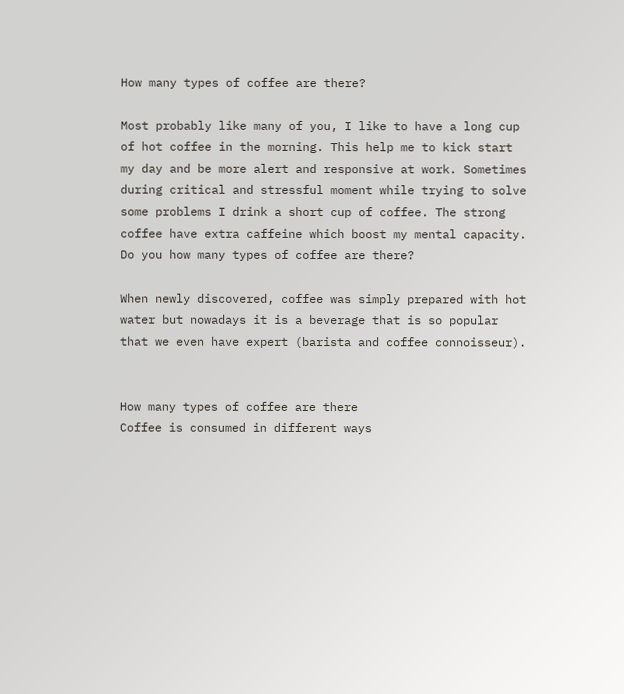How many types of coffee are there?

Most probably like many of you, I like to have a long cup of hot coffee in the morning. This help me to kick start my day and be more alert and responsive at work. Sometimes during critical and stressful moment while trying to solve some problems I drink a short cup of coffee. The strong coffee have extra caffeine which boost my mental capacity. Do you how many types of coffee are there?

When newly discovered, coffee was simply prepared with hot water but nowadays it is a beverage that is so popular that we even have expert (barista and coffee connoisseur).


How many types of coffee are there
Coffee is consumed in different ways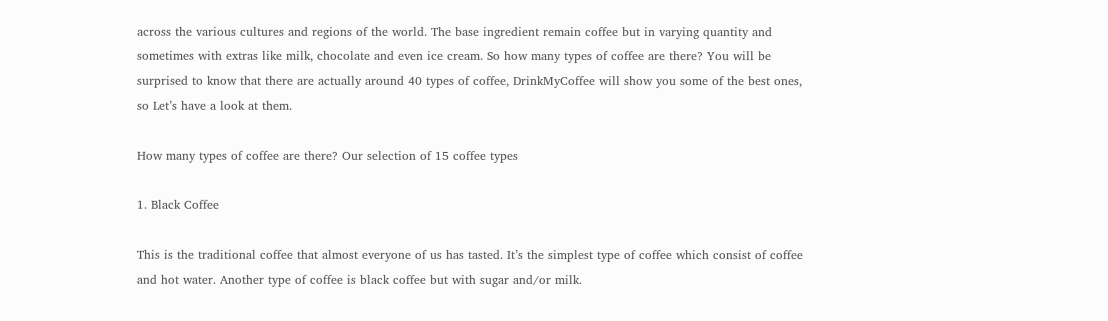across the various cultures and regions of the world. The base ingredient remain coffee but in varying quantity and sometimes with extras like milk, chocolate and even ice cream. So how many types of coffee are there? You will be surprised to know that there are actually around 40 types of coffee, DrinkMyCoffee will show you some of the best ones, so Let’s have a look at them.

How many types of coffee are there? Our selection of 15 coffee types

1. Black Coffee

This is the traditional coffee that almost everyone of us has tasted. It’s the simplest type of coffee which consist of coffee and hot water. Another type of coffee is black coffee but with sugar and/or milk.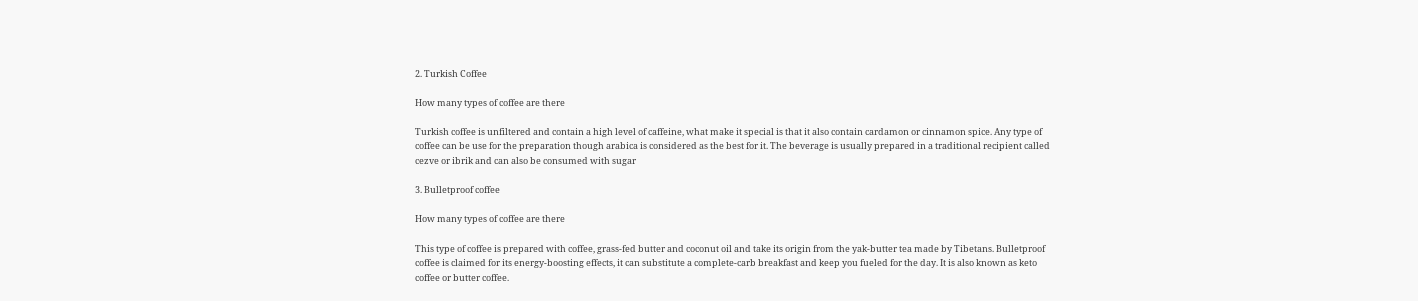2. Turkish Coffee

How many types of coffee are there

Turkish coffee is unfiltered and contain a high level of caffeine, what make it special is that it also contain cardamon or cinnamon spice. Any type of coffee can be use for the preparation though arabica is considered as the best for it. The beverage is usually prepared in a traditional recipient called cezve or ibrik and can also be consumed with sugar

3. Bulletproof coffee

How many types of coffee are there

This type of coffee is prepared with coffee, grass-fed butter and coconut oil and take its origin from the yak-butter tea made by Tibetans. Bulletproof coffee is claimed for its energy-boosting effects, it can substitute a complete-carb breakfast and keep you fueled for the day. It is also known as keto coffee or butter coffee.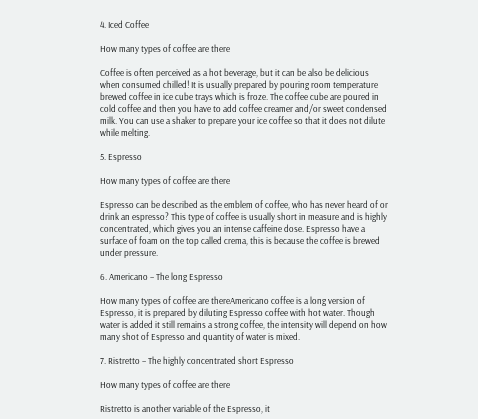4. Iced Coffee

How many types of coffee are there

Coffee is often perceived as a hot beverage, but it can be also be delicious when consumed chilled! It is usually prepared by pouring room temperature brewed coffee in ice cube trays which is froze. The coffee cube are poured in cold coffee and then you have to add coffee creamer and/or sweet condensed milk. You can use a shaker to prepare your ice coffee so that it does not dilute while melting.

5. Espresso

How many types of coffee are there

Espresso can be described as the emblem of coffee, who has never heard of or drink an espresso? This type of coffee is usually short in measure and is highly concentrated, which gives you an intense caffeine dose. Espresso have a surface of foam on the top called crema, this is because the coffee is brewed under pressure.

6. Americano – The long Espresso

How many types of coffee are thereAmericano coffee is a long version of Espresso, it is prepared by diluting Espresso coffee with hot water. Though water is added it still remains a strong coffee, the intensity will depend on how many shot of Espresso and quantity of water is mixed.

7. Ristretto – The highly concentrated short Espresso

How many types of coffee are there

Ristretto is another variable of the Espresso, it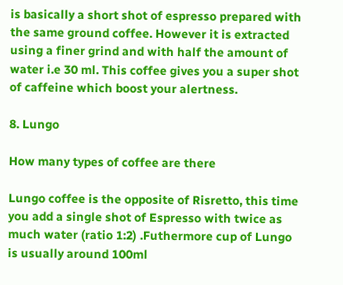is basically a short shot of espresso prepared with the same ground coffee. However it is extracted using a finer grind and with half the amount of water i.e 30 ml. This coffee gives you a super shot of caffeine which boost your alertness.

8. Lungo

How many types of coffee are there

Lungo coffee is the opposite of Risretto, this time you add a single shot of Espresso with twice as much water (ratio 1:2) .Futhermore cup of Lungo is usually around 100ml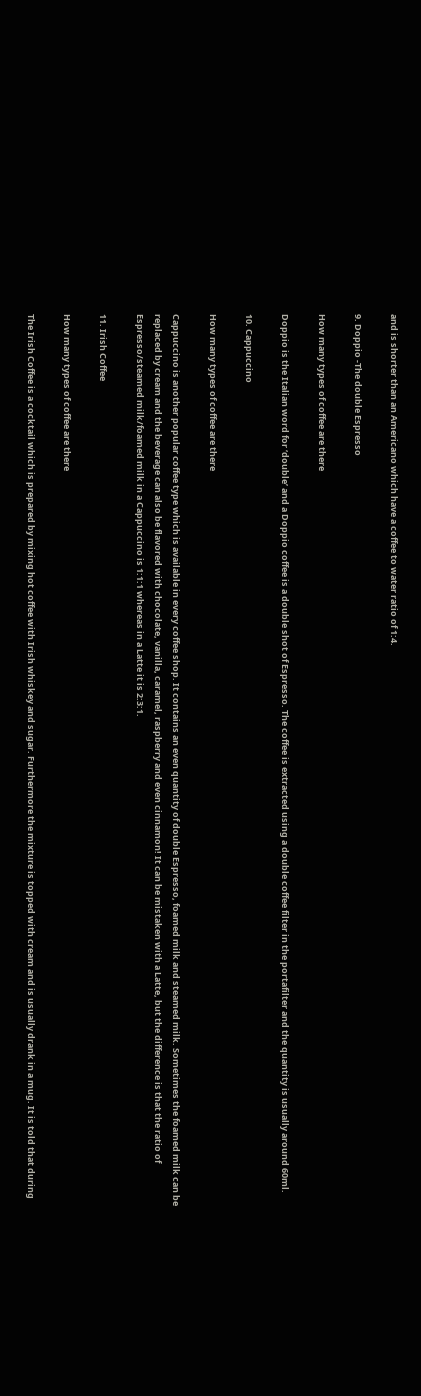and is shorter than an Americano which have a coffee to water ratio of 1:4.

9. Doppio -The double Espresso

How many types of coffee are there

Doppio is the Italian word for ‘double’ and a Doppio coffee is a double shot of Espresso. The coffee is extracted using a double coffee filter in the portafilter and the quantity is usually around 60ml.

10. Cappuccino

How many types of coffee are there

Cappuccino is another popular coffee type which is available in every coffee shop. It contains an even quantity of double Espresso, foamed milk and steamed milk. Sometimes the foamed milk can be replaced by cream and the beverage can also be flavored with chocolate, vanilla, caramel, raspberry and even cinnamon! It can be mistaken with a Latte, but the difference is that the ratio of Espresso/steamed milk/foamed milk in a Cappuccino is 1:1:1 whereas in a Latte it is 2:3:1.

11. Irish Coffee

How many types of coffee are there

The Irish Coffee is a cocktail which is prepared by mixing hot coffee with Irish whiskey and sugar. Furthermore the mixture is topped with cream and is usually drank in a mug. It is told that during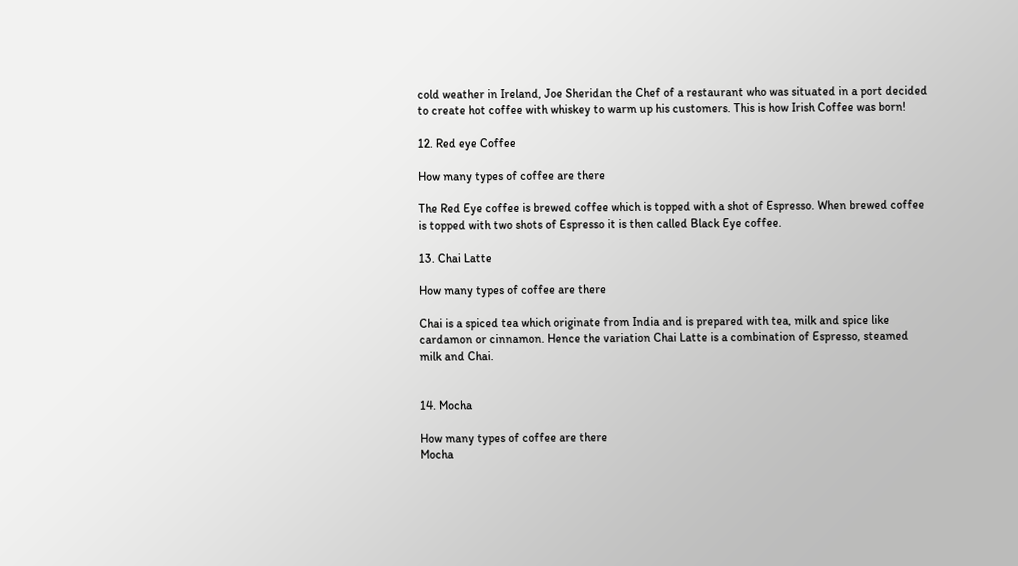cold weather in Ireland, Joe Sheridan the Chef of a restaurant who was situated in a port decided to create hot coffee with whiskey to warm up his customers. This is how Irish Coffee was born!

12. Red eye Coffee

How many types of coffee are there

The Red Eye coffee is brewed coffee which is topped with a shot of Espresso. When brewed coffee is topped with two shots of Espresso it is then called Black Eye coffee.

13. Chai Latte

How many types of coffee are there

Chai is a spiced tea which originate from India and is prepared with tea, milk and spice like cardamon or cinnamon. Hence the variation Chai Latte is a combination of Espresso, steamed milk and Chai.


14. Mocha

How many types of coffee are there
Mocha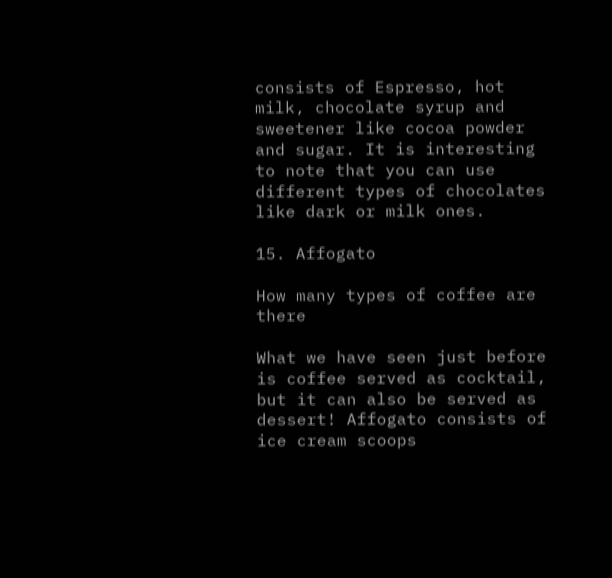consists of Espresso, hot milk, chocolate syrup and sweetener like cocoa powder and sugar. It is interesting to note that you can use different types of chocolates like dark or milk ones.

15. Affogato

How many types of coffee are there

What we have seen just before is coffee served as cocktail, but it can also be served as dessert! Affogato consists of ice cream scoops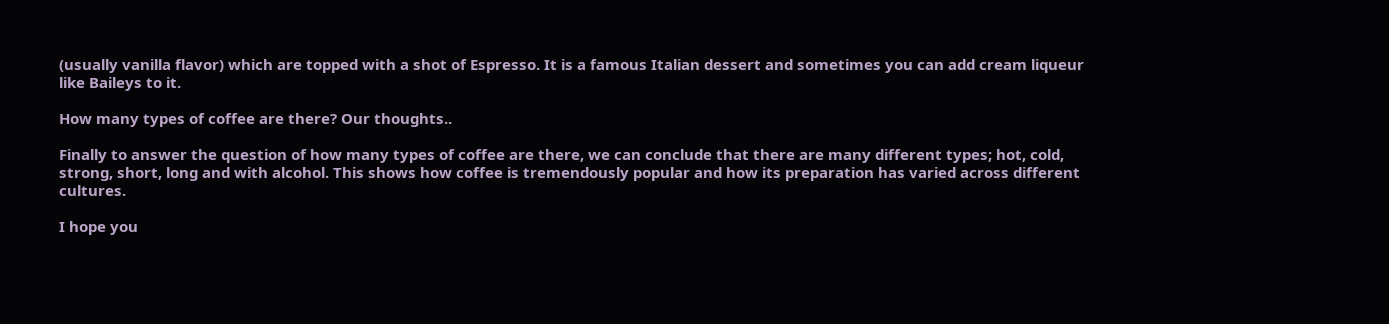(usually vanilla flavor) which are topped with a shot of Espresso. It is a famous Italian dessert and sometimes you can add cream liqueur like Baileys to it.

How many types of coffee are there? Our thoughts..

Finally to answer the question of how many types of coffee are there, we can conclude that there are many different types; hot, cold, strong, short, long and with alcohol. This shows how coffee is tremendously popular and how its preparation has varied across different cultures.

I hope you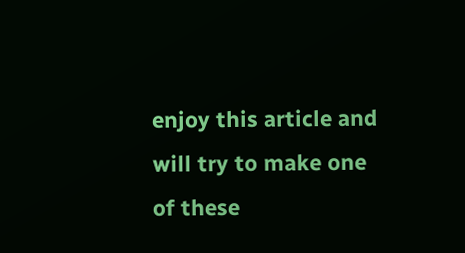enjoy this article and will try to make one of these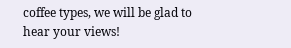coffee types, we will be glad to hear your views!